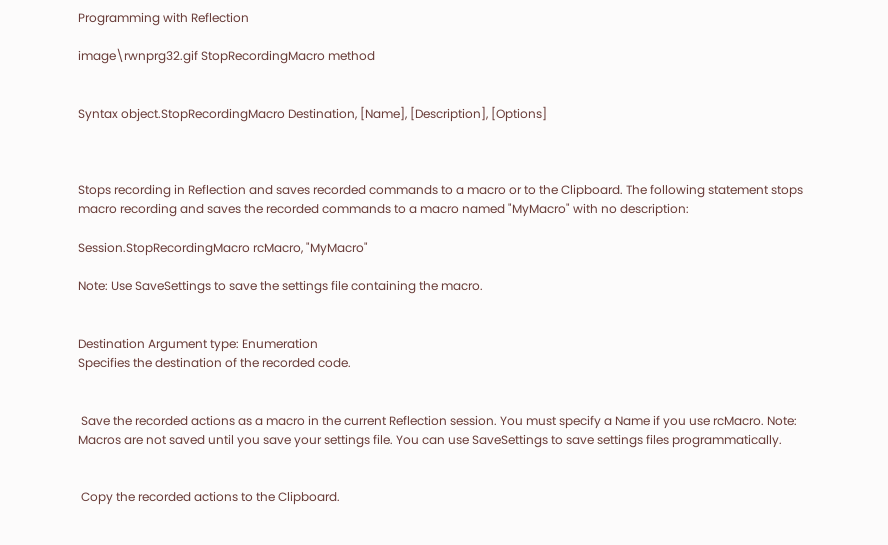Programming with Reflection

image\rwnprg32.gif StopRecordingMacro method


Syntax object.StopRecordingMacro Destination, [Name], [Description], [Options]



Stops recording in Reflection and saves recorded commands to a macro or to the Clipboard. The following statement stops macro recording and saves the recorded commands to a macro named "MyMacro" with no description:

Session.StopRecordingMacro rcMacro, "MyMacro"

Note: Use SaveSettings to save the settings file containing the macro.


Destination Argument type: Enumeration
Specifies the destination of the recorded code.


 Save the recorded actions as a macro in the current Reflection session. You must specify a Name if you use rcMacro. Note: Macros are not saved until you save your settings file. You can use SaveSettings to save settings files programmatically.


 Copy the recorded actions to the Clipboard.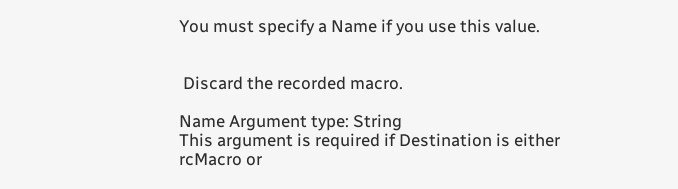You must specify a Name if you use this value.


 Discard the recorded macro.

Name Argument type: String
This argument is required if Destination is either rcMacro or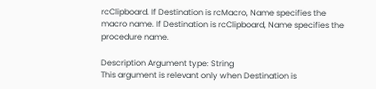rcClipboard. If Destination is rcMacro, Name specifies the macro name. If Destination is rcClipboard, Name specifies the procedure name.

Description Argument type: String
This argument is relevant only when Destination is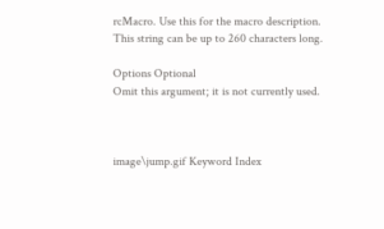rcMacro. Use this for the macro description. This string can be up to 260 characters long.

Options Optional
Omit this argument; it is not currently used.



image\jump.gif Keyword Index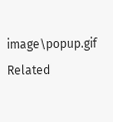image\popup.gif Related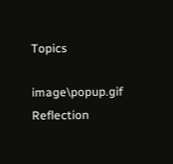Topics

image\popup.gif Reflection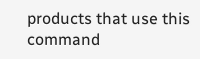products that use this command